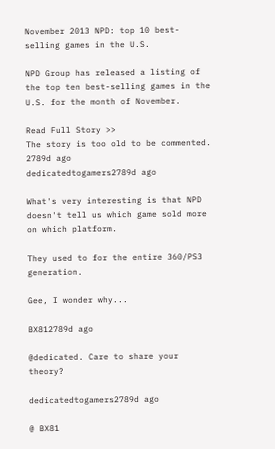November 2013 NPD: top 10 best-selling games in the U.S.

NPD Group has released a listing of the top ten best-selling games in the U.S. for the month of November.

Read Full Story >>
The story is too old to be commented.
2789d ago
dedicatedtogamers2789d ago

What's very interesting is that NPD doesn't tell us which game sold more on which platform.

They used to for the entire 360/PS3 generation.

Gee, I wonder why...

BX812789d ago

@dedicated. Care to share your theory?

dedicatedtogamers2789d ago

@ BX81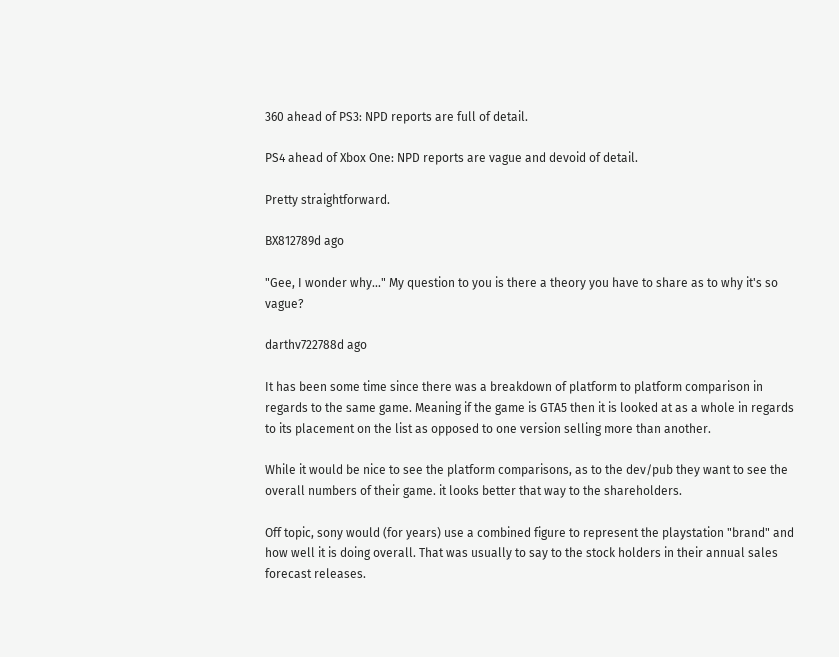360 ahead of PS3: NPD reports are full of detail.

PS4 ahead of Xbox One: NPD reports are vague and devoid of detail.

Pretty straightforward.

BX812789d ago

"Gee, I wonder why..." My question to you is there a theory you have to share as to why it's so vague?

darthv722788d ago

It has been some time since there was a breakdown of platform to platform comparison in regards to the same game. Meaning if the game is GTA5 then it is looked at as a whole in regards to its placement on the list as opposed to one version selling more than another.

While it would be nice to see the platform comparisons, as to the dev/pub they want to see the overall numbers of their game. it looks better that way to the shareholders.

Off topic, sony would (for years) use a combined figure to represent the playstation "brand" and how well it is doing overall. That was usually to say to the stock holders in their annual sales forecast releases.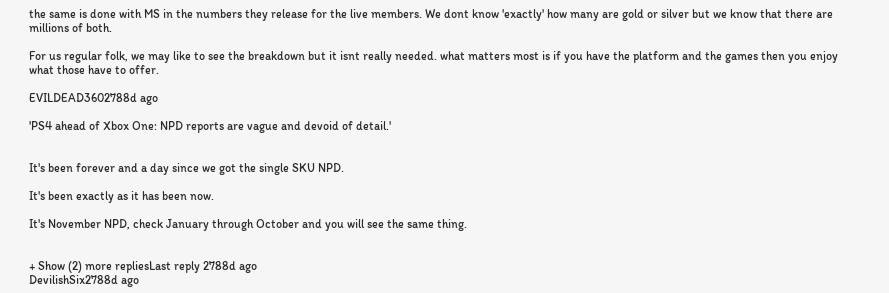the same is done with MS in the numbers they release for the live members. We dont know 'exactly' how many are gold or silver but we know that there are millions of both.

For us regular folk, we may like to see the breakdown but it isnt really needed. what matters most is if you have the platform and the games then you enjoy what those have to offer.

EVILDEAD3602788d ago

'PS4 ahead of Xbox One: NPD reports are vague and devoid of detail.'


It's been forever and a day since we got the single SKU NPD.

It's been exactly as it has been now.

It's November NPD, check January through October and you will see the same thing.


+ Show (2) more repliesLast reply 2788d ago
DevilishSix2788d ago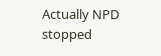Actually NPD stopped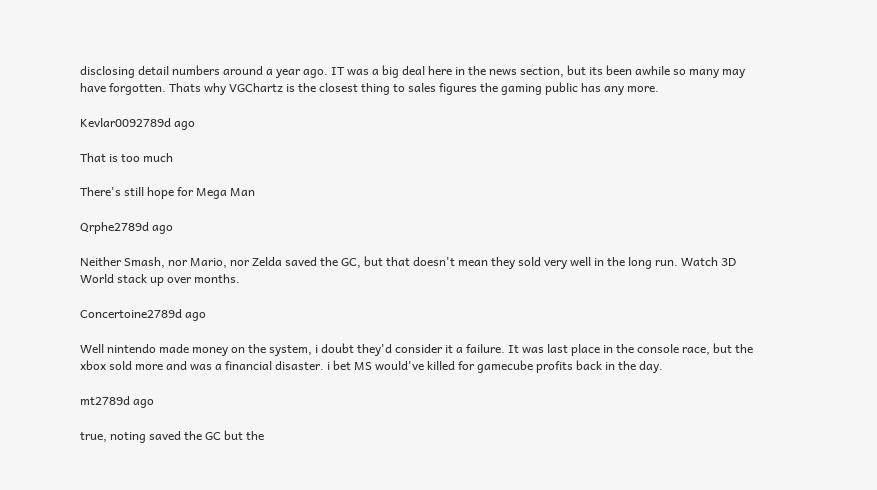disclosing detail numbers around a year ago. IT was a big deal here in the news section, but its been awhile so many may have forgotten. Thats why VGChartz is the closest thing to sales figures the gaming public has any more.

Kevlar0092789d ago

That is too much

There's still hope for Mega Man

Qrphe2789d ago

Neither Smash, nor Mario, nor Zelda saved the GC, but that doesn't mean they sold very well in the long run. Watch 3D World stack up over months.

Concertoine2789d ago

Well nintendo made money on the system, i doubt they'd consider it a failure. It was last place in the console race, but the xbox sold more and was a financial disaster. i bet MS would've killed for gamecube profits back in the day.

mt2789d ago

true, noting saved the GC but the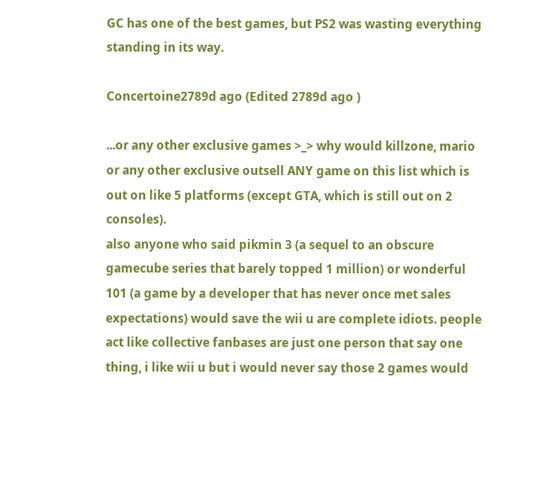GC has one of the best games, but PS2 was wasting everything standing in its way.

Concertoine2789d ago (Edited 2789d ago )

...or any other exclusive games >_> why would killzone, mario or any other exclusive outsell ANY game on this list which is out on like 5 platforms (except GTA, which is still out on 2 consoles).
also anyone who said pikmin 3 (a sequel to an obscure gamecube series that barely topped 1 million) or wonderful 101 (a game by a developer that has never once met sales expectations) would save the wii u are complete idiots. people act like collective fanbases are just one person that say one thing, i like wii u but i would never say those 2 games would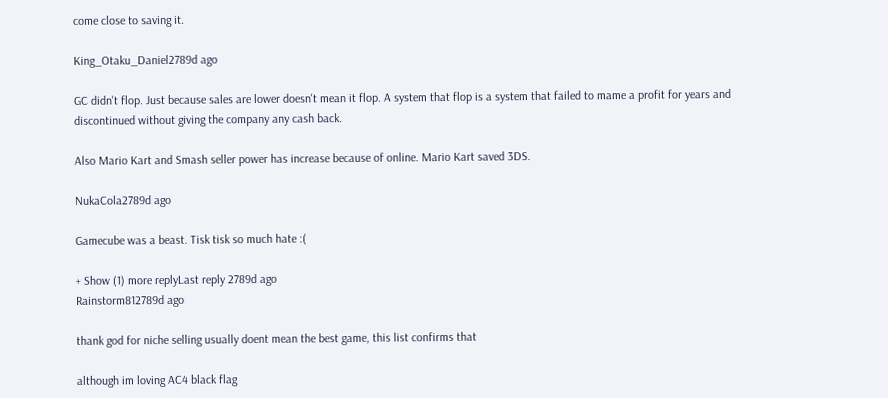come close to saving it.

King_Otaku_Daniel2789d ago

GC didn't flop. Just because sales are lower doesn't mean it flop. A system that flop is a system that failed to mame a profit for years and discontinued without giving the company any cash back.

Also Mario Kart and Smash seller power has increase because of online. Mario Kart saved 3DS.

NukaCola2789d ago

Gamecube was a beast. Tisk tisk so much hate :(

+ Show (1) more replyLast reply 2789d ago
Rainstorm812789d ago

thank god for niche selling usually doent mean the best game, this list confirms that

although im loving AC4 black flag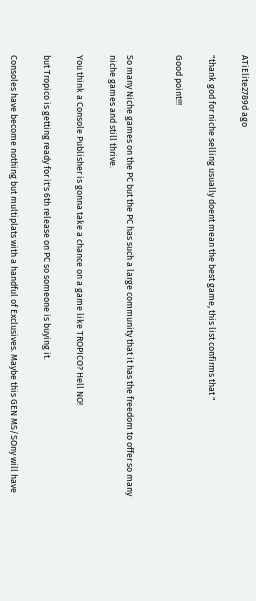ATiElite2789d ago

"thank god for niche selling usually doent mean the best game, this list confirms that "

Good point!!!


So many Niche games on the PC but the PC has such a large community that it has the freedom to offer so many niche games and still thrive.

You think a Console Publisher is gonna take a chance on a game like TROPICO? Hell NO!

but Tropico is getting ready for it's 6th release on PC so someone is buying it.

Consoles have become nothing but multiplats with a handful of Exclusives. Maybe this GEN MS/SOny will have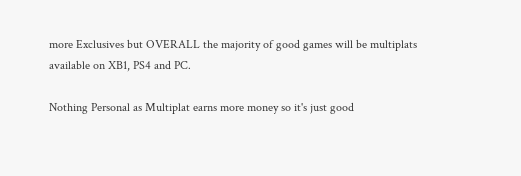more Exclusives but OVERALL the majority of good games will be multiplats available on XB1, PS4 and PC.

Nothing Personal as Multiplat earns more money so it's just good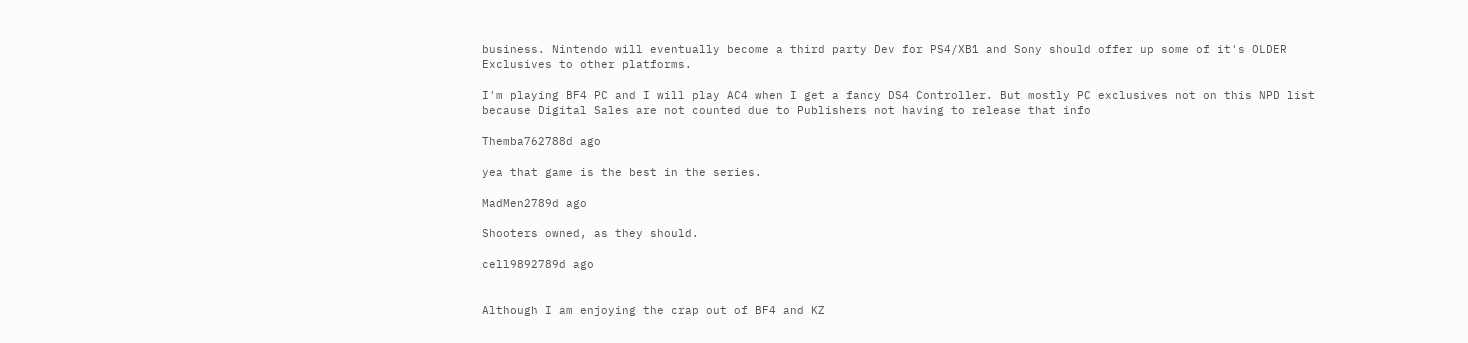business. Nintendo will eventually become a third party Dev for PS4/XB1 and Sony should offer up some of it's OLDER Exclusives to other platforms.

I'm playing BF4 PC and I will play AC4 when I get a fancy DS4 Controller. But mostly PC exclusives not on this NPD list because Digital Sales are not counted due to Publishers not having to release that info

Themba762788d ago

yea that game is the best in the series.

MadMen2789d ago

Shooters owned, as they should.

cell9892789d ago


Although I am enjoying the crap out of BF4 and KZ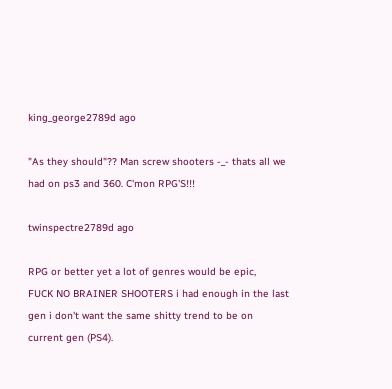king_george2789d ago

"As they should"?? Man screw shooters -_- thats all we had on ps3 and 360. C'mon RPG'S!!!

twinspectre2789d ago

RPG or better yet a lot of genres would be epic,
FUCK NO BRAINER SHOOTERS i had enough in the last gen i don't want the same shitty trend to be on current gen (PS4).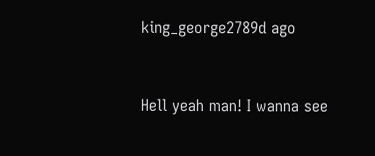king_george2789d ago


Hell yeah man! I wanna see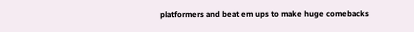platformers and beat em ups to make huge comebacks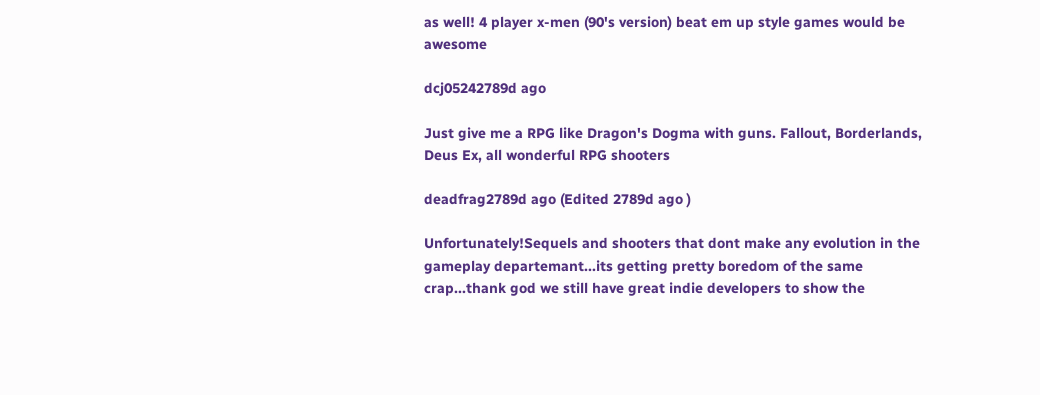as well! 4 player x-men (90's version) beat em up style games would be awesome

dcj05242789d ago

Just give me a RPG like Dragon's Dogma with guns. Fallout, Borderlands, Deus Ex, all wonderful RPG shooters

deadfrag2789d ago (Edited 2789d ago )

Unfortunately!Sequels and shooters that dont make any evolution in the gameplay departemant...its getting pretty boredom of the same crap...thank god we still have great indie developers to show the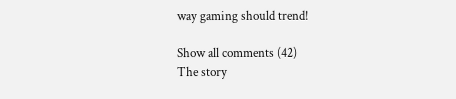way gaming should trend!

Show all comments (42)
The story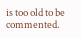is too old to be commented.